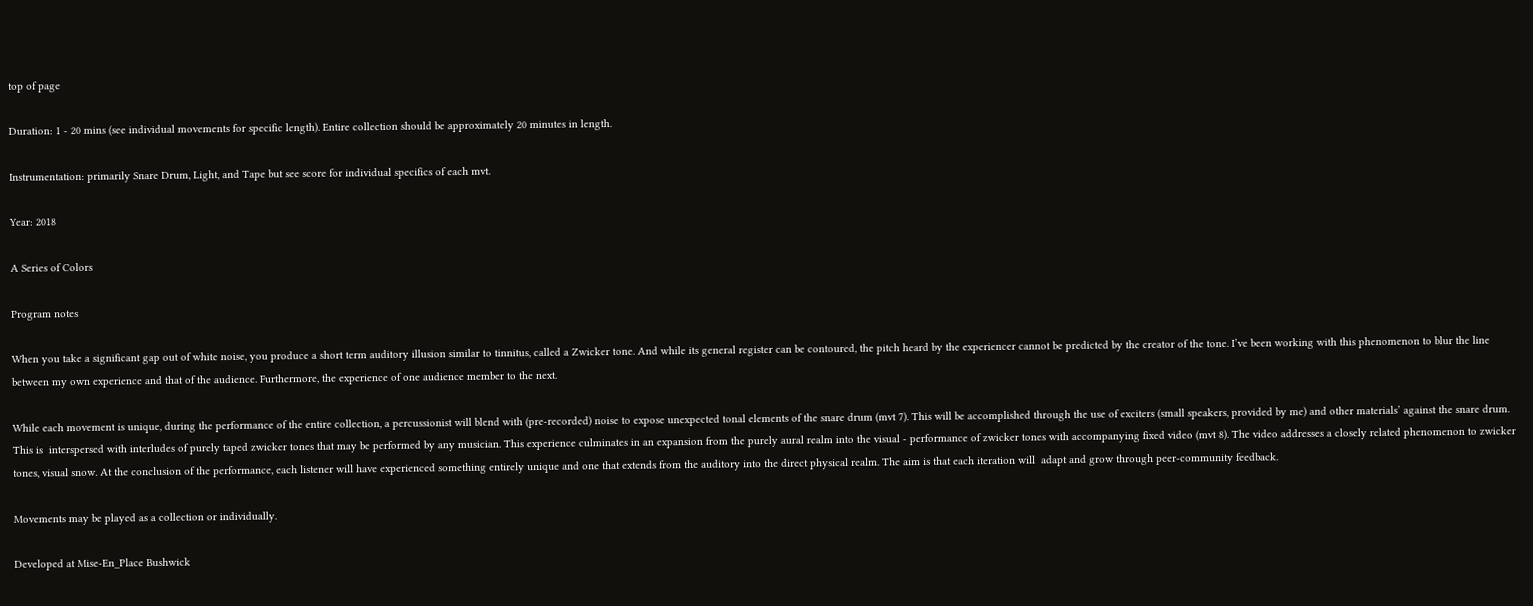top of page

Duration: 1 - 20 mins (see individual movements for specific length). Entire collection should be approximately 20 minutes in length.

Instrumentation: primarily Snare Drum, Light, and Tape but see score for individual specifics of each mvt.

Year: 2018

A Series of Colors

Program notes

When you take a significant gap out of white noise, you produce a short term auditory illusion similar to tinnitus, called a Zwicker tone. And while its general register can be contoured, the pitch heard by the experiencer cannot be predicted by the creator of the tone. I’ve been working with this phenomenon to blur the line between my own experience and that of the audience. Furthermore, the experience of one audience member to the next.

While each movement is unique, during the performance of the entire collection, a percussionist will blend with (pre-recorded) noise to expose unexpected tonal elements of the snare drum (mvt 7). This will be accomplished through the use of exciters (small speakers, provided by me) and other materials’ against the snare drum. This is  interspersed with interludes of purely taped zwicker tones that may be performed by any musician. This experience culminates in an expansion from the purely aural realm into the visual - performance of zwicker tones with accompanying fixed video (mvt 8). The video addresses a closely related phenomenon to zwicker tones, visual snow. At the conclusion of the performance, each listener will have experienced something entirely unique and one that extends from the auditory into the direct physical realm. The aim is that each iteration will  adapt and grow through peer-community feedback.

Movements may be played as a collection or individually.

Developed at Mise-En_Place Bushwick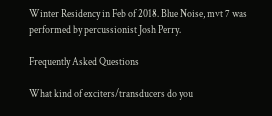Winter Residency in Feb of 2018. Blue Noise, mvt 7 was performed by percussionist Josh Perry.

Frequently Asked Questions

What kind of exciters/transducers do you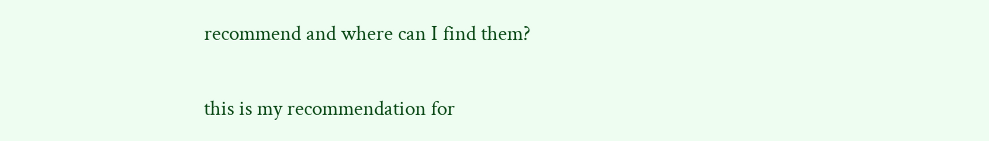recommend and where can I find them?

this is my recommendation for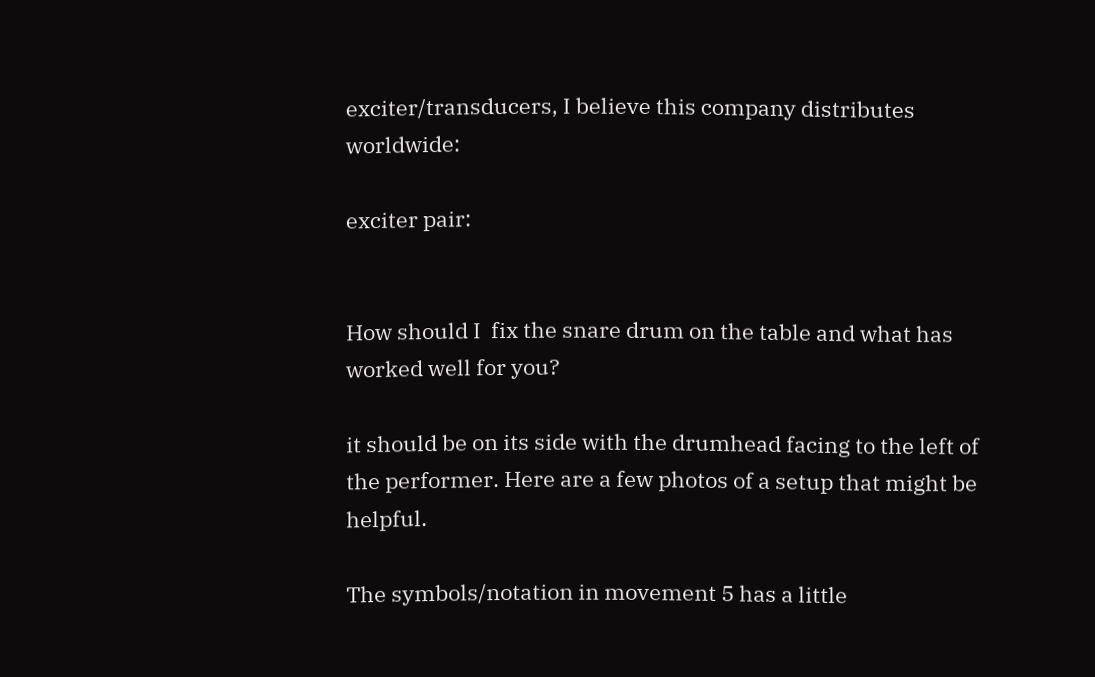exciter/transducers, I believe this company distributes worldwide:

exciter pair:


How should I  fix the snare drum on the table and what has worked well for you?

it should be on its side with the drumhead facing to the left of the performer. Here are a few photos of a setup that might be helpful.

The symbols/notation in movement 5 has a little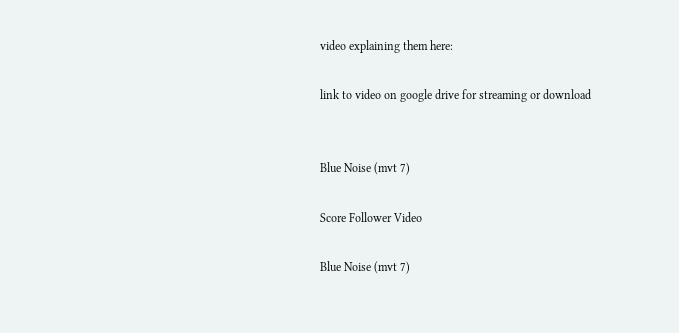video explaining them here:

link to video on google drive for streaming or download


Blue Noise (mvt 7)

Score Follower Video

Blue Noise (mvt 7)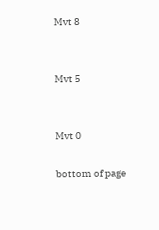Mvt 8


Mvt 5


Mvt 0

bottom of page